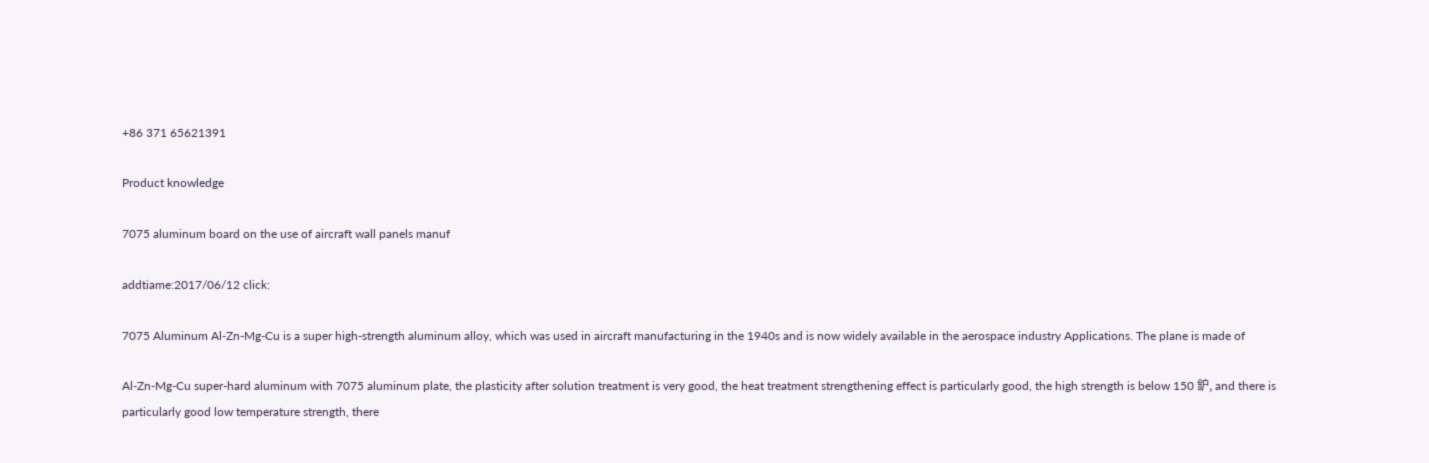+86 371 65621391

Product knowledge

7075 aluminum board on the use of aircraft wall panels manuf

addtiame:2017/06/12 click:

7075 Aluminum Al-Zn-Mg-Cu is a super high-strength aluminum alloy, which was used in aircraft manufacturing in the 1940s and is now widely available in the aerospace industry Applications. The plane is made of

Al-Zn-Mg-Cu super-hard aluminum with 7075 aluminum plate, the plasticity after solution treatment is very good, the heat treatment strengthening effect is particularly good, the high strength is below 150 鈩, and there is particularly good low temperature strength, there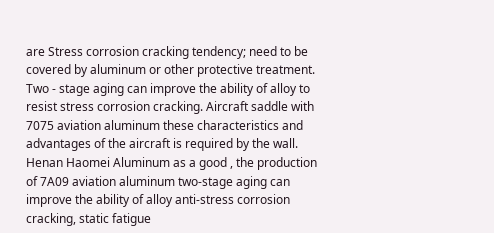are Stress corrosion cracking tendency; need to be covered by aluminum or other protective treatment. Two - stage aging can improve the ability of alloy to resist stress corrosion cracking. Aircraft saddle with 7075 aviation aluminum these characteristics and advantages of the aircraft is required by the wall.
Henan Haomei Aluminum as a good , the production of 7A09 aviation aluminum two-stage aging can improve the ability of alloy anti-stress corrosion cracking, static fatigue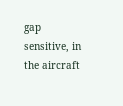gap sensitive, in the aircraft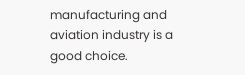manufacturing and aviation industry is a good choice.